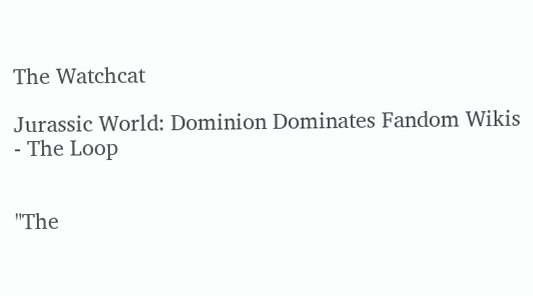The Watchcat

Jurassic World: Dominion Dominates Fandom Wikis - The Loop


"The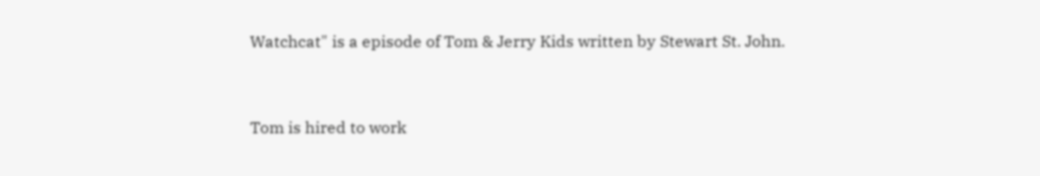Watchcat" is a episode of Tom & Jerry Kids written by Stewart St. John.


Tom is hired to work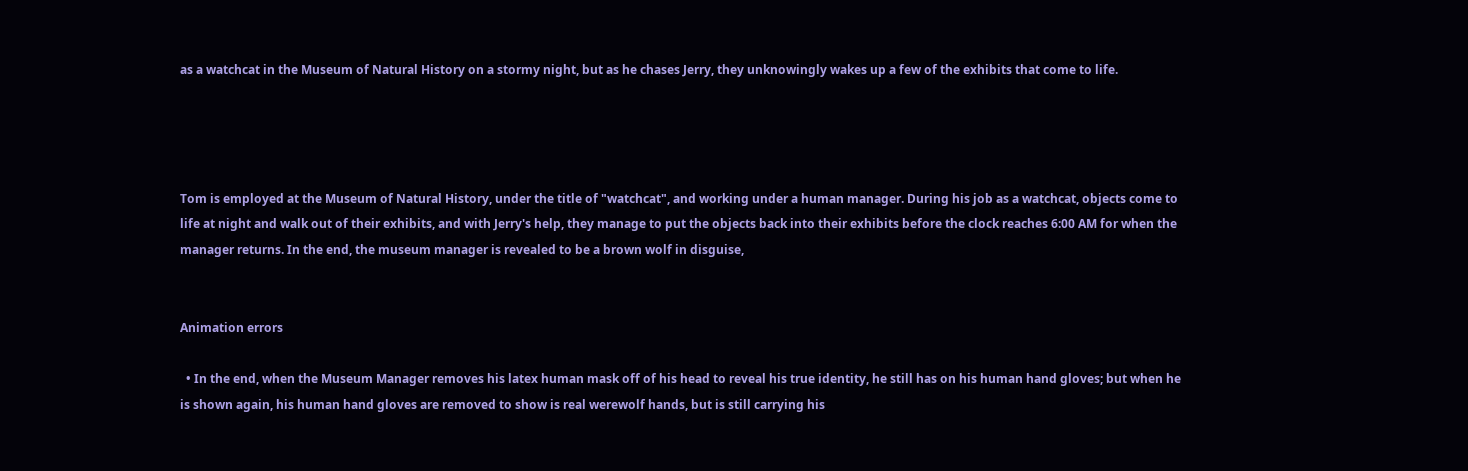as a watchcat in the Museum of Natural History on a stormy night, but as he chases Jerry, they unknowingly wakes up a few of the exhibits that come to life.




Tom is employed at the Museum of Natural History, under the title of "watchcat", and working under a human manager. During his job as a watchcat, objects come to life at night and walk out of their exhibits, and with Jerry's help, they manage to put the objects back into their exhibits before the clock reaches 6:00 AM for when the manager returns. In the end, the museum manager is revealed to be a brown wolf in disguise,


Animation errors

  • In the end, when the Museum Manager removes his latex human mask off of his head to reveal his true identity, he still has on his human hand gloves; but when he is shown again, his human hand gloves are removed to show is real werewolf hands, but is still carrying his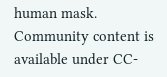human mask.
Community content is available under CC-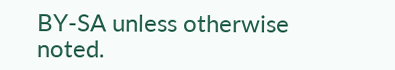BY-SA unless otherwise noted.